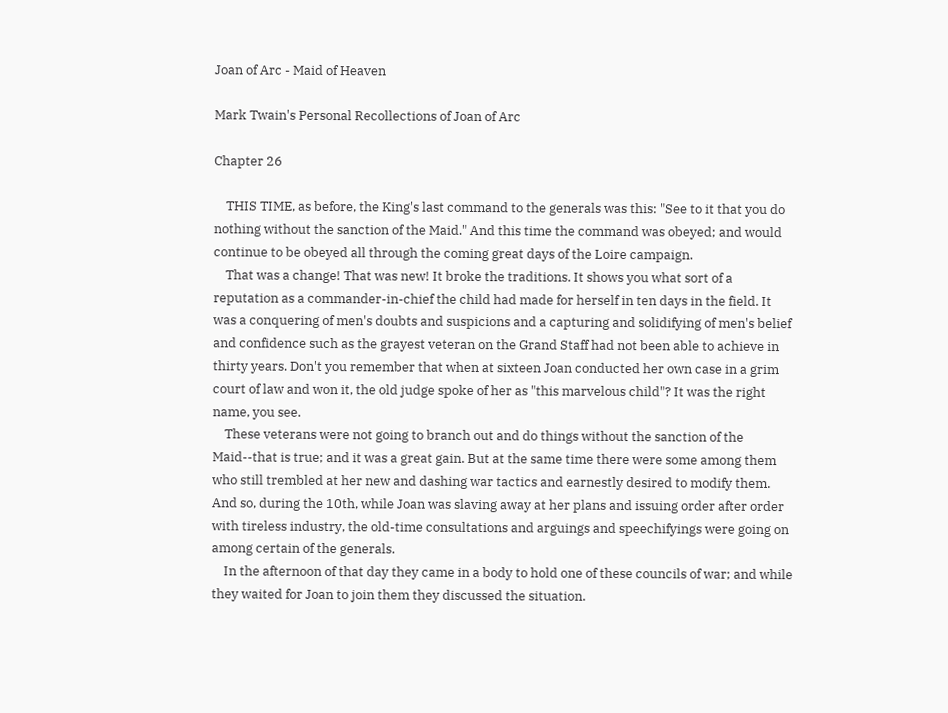Joan of Arc - Maid of Heaven

Mark Twain's Personal Recollections of Joan of Arc

Chapter 26

    THIS TIME, as before, the King's last command to the generals was this: "See to it that you do nothing without the sanction of the Maid." And this time the command was obeyed; and would continue to be obeyed all through the coming great days of the Loire campaign.
    That was a change! That was new! It broke the traditions. It shows you what sort of a reputation as a commander-in-chief the child had made for herself in ten days in the field. It was a conquering of men's doubts and suspicions and a capturing and solidifying of men's belief and confidence such as the grayest veteran on the Grand Staff had not been able to achieve in thirty years. Don't you remember that when at sixteen Joan conducted her own case in a grim court of law and won it, the old judge spoke of her as "this marvelous child"? It was the right name, you see.
    These veterans were not going to branch out and do things without the sanction of the Maid--that is true; and it was a great gain. But at the same time there were some among them who still trembled at her new and dashing war tactics and earnestly desired to modify them. And so, during the 10th, while Joan was slaving away at her plans and issuing order after order with tireless industry, the old-time consultations and arguings and speechifyings were going on among certain of the generals.
    In the afternoon of that day they came in a body to hold one of these councils of war; and while they waited for Joan to join them they discussed the situation.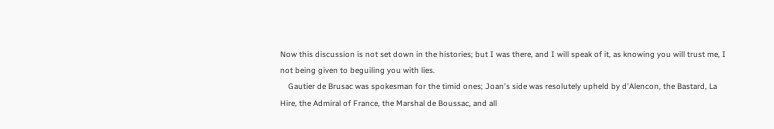Now this discussion is not set down in the histories; but I was there, and I will speak of it, as knowing you will trust me, I not being given to beguiling you with lies.
    Gautier de Brusac was spokesman for the timid ones; Joan's side was resolutely upheld by d'Alencon, the Bastard, La Hire, the Admiral of France, the Marshal de Boussac, and all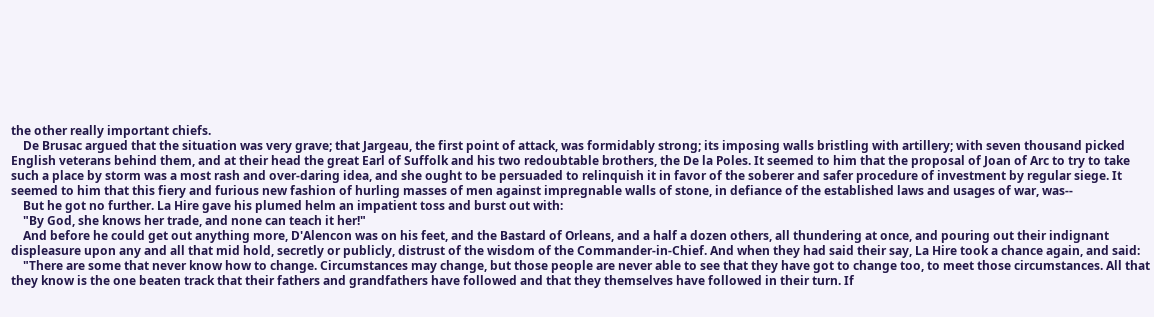the other really important chiefs.
    De Brusac argued that the situation was very grave; that Jargeau, the first point of attack, was formidably strong; its imposing walls bristling with artillery; with seven thousand picked English veterans behind them, and at their head the great Earl of Suffolk and his two redoubtable brothers, the De la Poles. It seemed to him that the proposal of Joan of Arc to try to take such a place by storm was a most rash and over-daring idea, and she ought to be persuaded to relinquish it in favor of the soberer and safer procedure of investment by regular siege. It seemed to him that this fiery and furious new fashion of hurling masses of men against impregnable walls of stone, in defiance of the established laws and usages of war, was--
    But he got no further. La Hire gave his plumed helm an impatient toss and burst out with:
    "By God, she knows her trade, and none can teach it her!"
    And before he could get out anything more, D'Alencon was on his feet, and the Bastard of Orleans, and a half a dozen others, all thundering at once, and pouring out their indignant displeasure upon any and all that mid hold, secretly or publicly, distrust of the wisdom of the Commander-in-Chief. And when they had said their say, La Hire took a chance again, and said:
    "There are some that never know how to change. Circumstances may change, but those people are never able to see that they have got to change too, to meet those circumstances. All that they know is the one beaten track that their fathers and grandfathers have followed and that they themselves have followed in their turn. If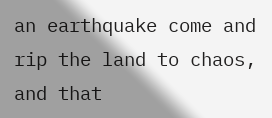an earthquake come and rip the land to chaos, and that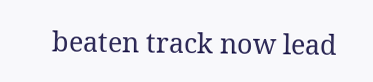beaten track now lead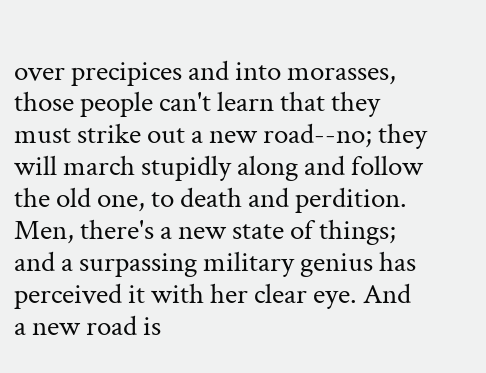over precipices and into morasses, those people can't learn that they must strike out a new road--no; they will march stupidly along and follow the old one, to death and perdition. Men, there's a new state of things; and a surpassing military genius has perceived it with her clear eye. And a new road is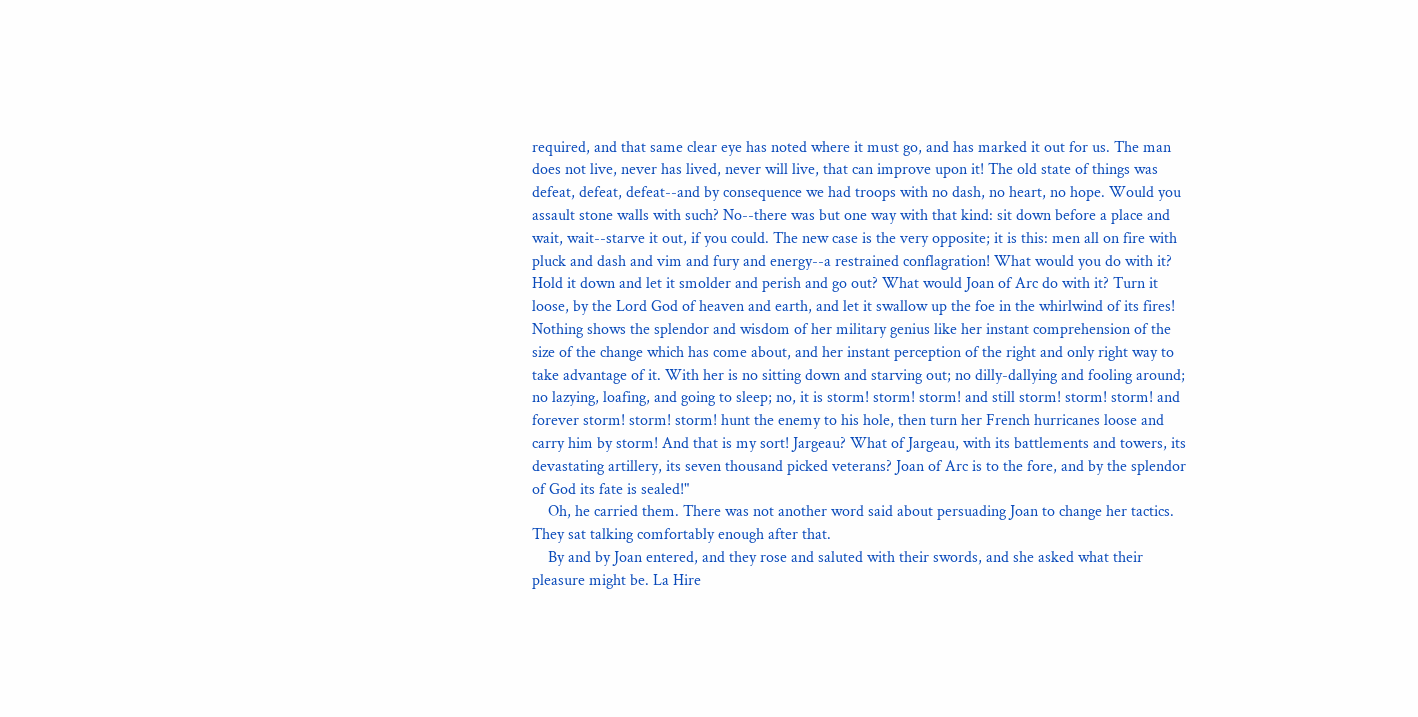required, and that same clear eye has noted where it must go, and has marked it out for us. The man does not live, never has lived, never will live, that can improve upon it! The old state of things was defeat, defeat, defeat--and by consequence we had troops with no dash, no heart, no hope. Would you assault stone walls with such? No--there was but one way with that kind: sit down before a place and wait, wait--starve it out, if you could. The new case is the very opposite; it is this: men all on fire with pluck and dash and vim and fury and energy--a restrained conflagration! What would you do with it? Hold it down and let it smolder and perish and go out? What would Joan of Arc do with it? Turn it loose, by the Lord God of heaven and earth, and let it swallow up the foe in the whirlwind of its fires! Nothing shows the splendor and wisdom of her military genius like her instant comprehension of the size of the change which has come about, and her instant perception of the right and only right way to take advantage of it. With her is no sitting down and starving out; no dilly-dallying and fooling around; no lazying, loafing, and going to sleep; no, it is storm! storm! storm! and still storm! storm! storm! and forever storm! storm! storm! hunt the enemy to his hole, then turn her French hurricanes loose and carry him by storm! And that is my sort! Jargeau? What of Jargeau, with its battlements and towers, its devastating artillery, its seven thousand picked veterans? Joan of Arc is to the fore, and by the splendor of God its fate is sealed!"
    Oh, he carried them. There was not another word said about persuading Joan to change her tactics. They sat talking comfortably enough after that.
    By and by Joan entered, and they rose and saluted with their swords, and she asked what their pleasure might be. La Hire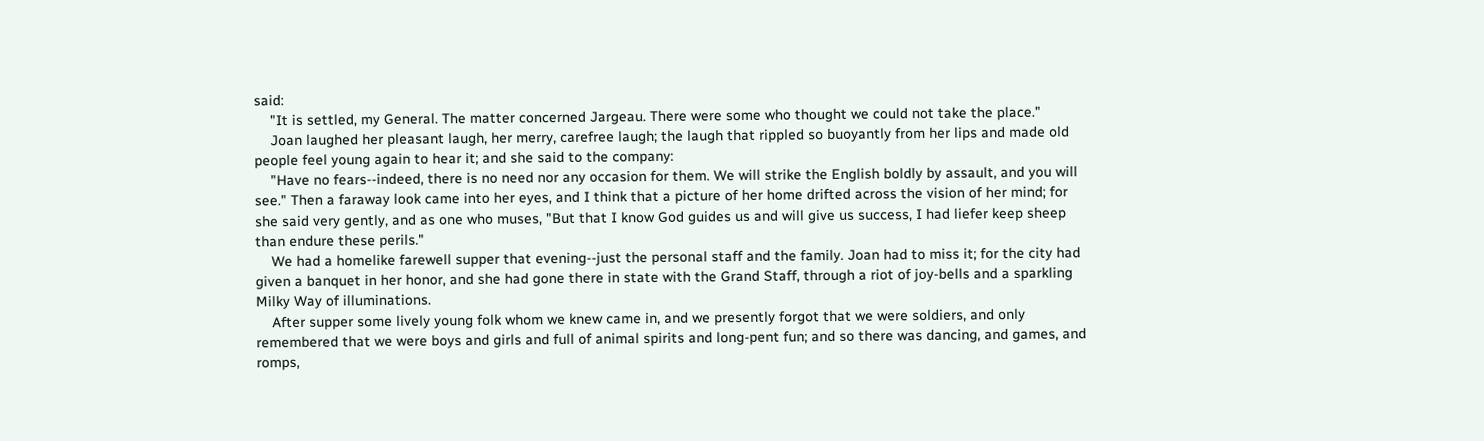said:
    "It is settled, my General. The matter concerned Jargeau. There were some who thought we could not take the place."
    Joan laughed her pleasant laugh, her merry, carefree laugh; the laugh that rippled so buoyantly from her lips and made old people feel young again to hear it; and she said to the company:
    "Have no fears--indeed, there is no need nor any occasion for them. We will strike the English boldly by assault, and you will see." Then a faraway look came into her eyes, and I think that a picture of her home drifted across the vision of her mind; for she said very gently, and as one who muses, "But that I know God guides us and will give us success, I had liefer keep sheep than endure these perils."
    We had a homelike farewell supper that evening--just the personal staff and the family. Joan had to miss it; for the city had given a banquet in her honor, and she had gone there in state with the Grand Staff, through a riot of joy-bells and a sparkling Milky Way of illuminations.
    After supper some lively young folk whom we knew came in, and we presently forgot that we were soldiers, and only remembered that we were boys and girls and full of animal spirits and long-pent fun; and so there was dancing, and games, and romps,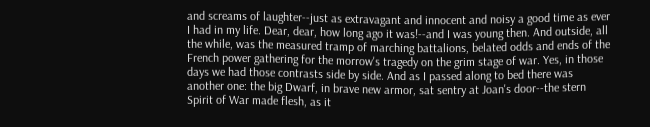and screams of laughter--just as extravagant and innocent and noisy a good time as ever I had in my life. Dear, dear, how long ago it was!--and I was young then. And outside, all the while, was the measured tramp of marching battalions, belated odds and ends of the French power gathering for the morrow's tragedy on the grim stage of war. Yes, in those days we had those contrasts side by side. And as I passed along to bed there was another one: the big Dwarf, in brave new armor, sat sentry at Joan's door--the stern Spirit of War made flesh, as it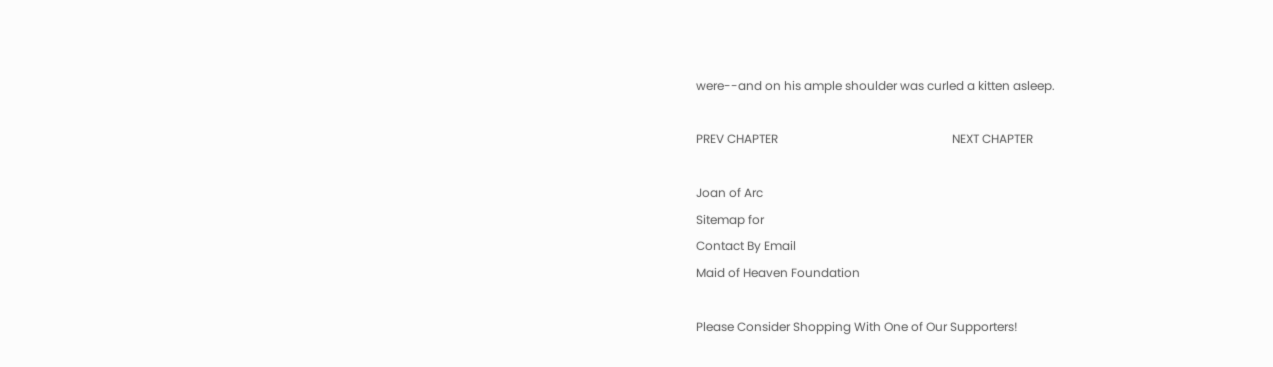were--and on his ample shoulder was curled a kitten asleep.

PREV CHAPTER                                                          NEXT CHAPTER

Joan of Arc
Sitemap for
Contact By Email
Maid of Heaven Foundation

Please Consider Shopping With One of Our Supporters!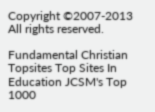Copyright ©2007-2013 All rights reserved.

Fundamental Christian Topsites Top Sites In Education JCSM's Top 1000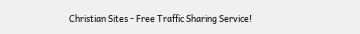Christian Sites - Free Traffic Sharing Service!